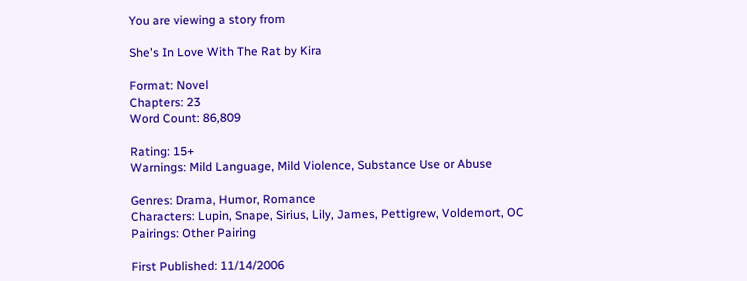You are viewing a story from

She's In Love With The Rat by Kira

Format: Novel
Chapters: 23
Word Count: 86,809

Rating: 15+
Warnings: Mild Language, Mild Violence, Substance Use or Abuse

Genres: Drama, Humor, Romance
Characters: Lupin, Snape, Sirius, Lily, James, Pettigrew, Voldemort, OC
Pairings: Other Pairing

First Published: 11/14/2006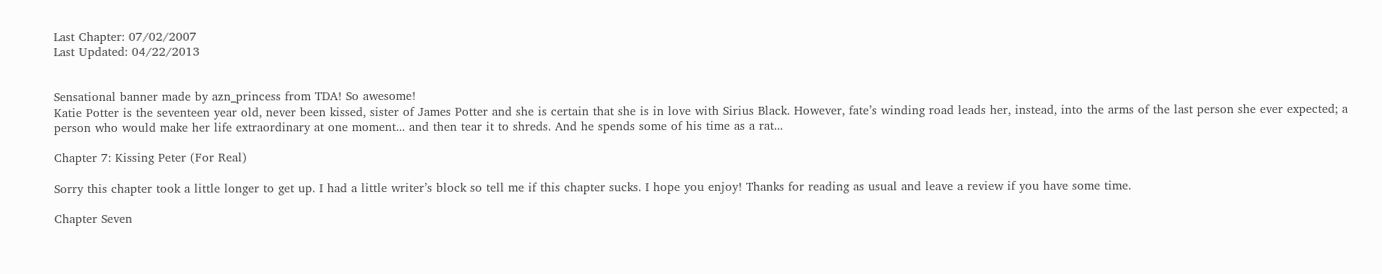Last Chapter: 07/02/2007
Last Updated: 04/22/2013


Sensational banner made by azn_princess from TDA! So awesome!
Katie Potter is the seventeen year old, never been kissed, sister of James Potter and she is certain that she is in love with Sirius Black. However, fate’s winding road leads her, instead, into the arms of the last person she ever expected; a person who would make her life extraordinary at one moment... and then tear it to shreds. And he spends some of his time as a rat...

Chapter 7: Kissing Peter (For Real)

Sorry this chapter took a little longer to get up. I had a little writer’s block so tell me if this chapter sucks. I hope you enjoy! Thanks for reading as usual and leave a review if you have some time.

Chapter Seven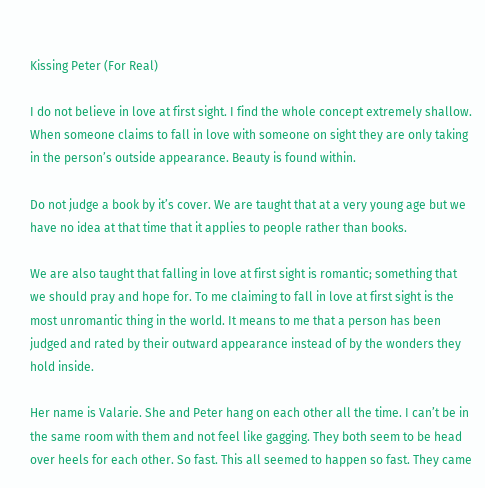Kissing Peter (For Real)

I do not believe in love at first sight. I find the whole concept extremely shallow. When someone claims to fall in love with someone on sight they are only taking in the person’s outside appearance. Beauty is found within.

Do not judge a book by it’s cover. We are taught that at a very young age but we have no idea at that time that it applies to people rather than books.

We are also taught that falling in love at first sight is romantic; something that we should pray and hope for. To me claiming to fall in love at first sight is the most unromantic thing in the world. It means to me that a person has been judged and rated by their outward appearance instead of by the wonders they hold inside.

Her name is Valarie. She and Peter hang on each other all the time. I can’t be in the same room with them and not feel like gagging. They both seem to be head over heels for each other. So fast. This all seemed to happen so fast. They came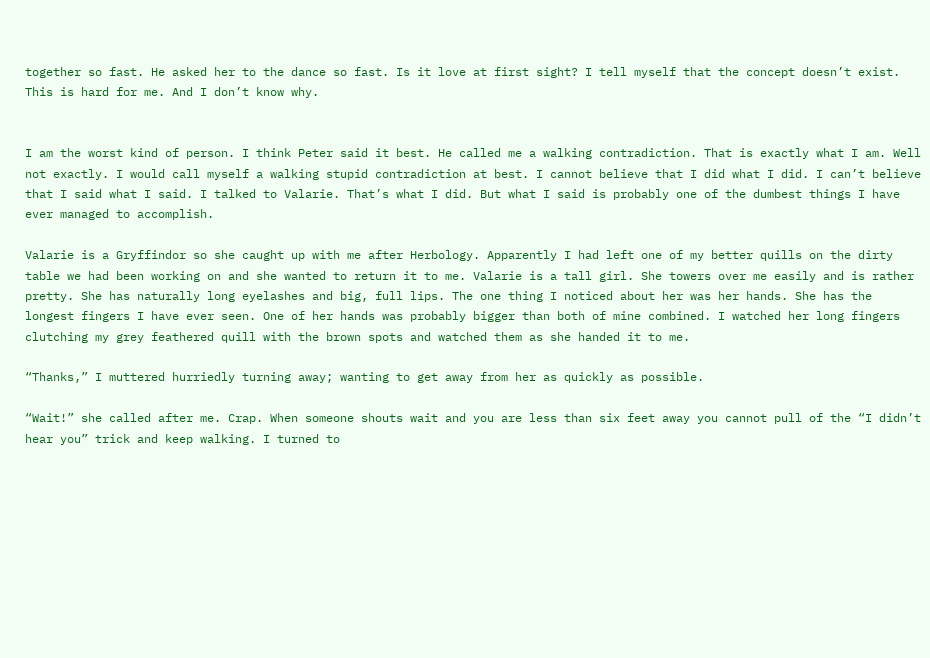together so fast. He asked her to the dance so fast. Is it love at first sight? I tell myself that the concept doesn’t exist. This is hard for me. And I don’t know why.


I am the worst kind of person. I think Peter said it best. He called me a walking contradiction. That is exactly what I am. Well not exactly. I would call myself a walking stupid contradiction at best. I cannot believe that I did what I did. I can’t believe that I said what I said. I talked to Valarie. That’s what I did. But what I said is probably one of the dumbest things I have ever managed to accomplish.

Valarie is a Gryffindor so she caught up with me after Herbology. Apparently I had left one of my better quills on the dirty table we had been working on and she wanted to return it to me. Valarie is a tall girl. She towers over me easily and is rather pretty. She has naturally long eyelashes and big, full lips. The one thing I noticed about her was her hands. She has the longest fingers I have ever seen. One of her hands was probably bigger than both of mine combined. I watched her long fingers clutching my grey feathered quill with the brown spots and watched them as she handed it to me.

“Thanks,” I muttered hurriedly turning away; wanting to get away from her as quickly as possible.

“Wait!” she called after me. Crap. When someone shouts wait and you are less than six feet away you cannot pull of the “I didn’t hear you” trick and keep walking. I turned to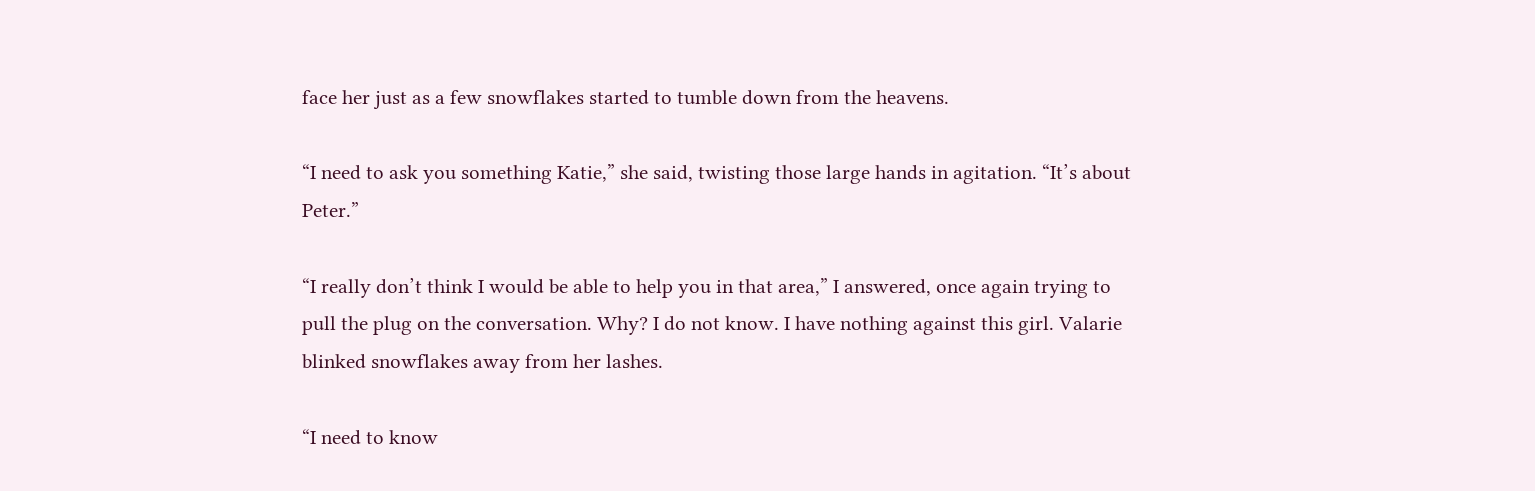face her just as a few snowflakes started to tumble down from the heavens.

“I need to ask you something Katie,” she said, twisting those large hands in agitation. “It’s about Peter.”

“I really don’t think I would be able to help you in that area,” I answered, once again trying to pull the plug on the conversation. Why? I do not know. I have nothing against this girl. Valarie blinked snowflakes away from her lashes.

“I need to know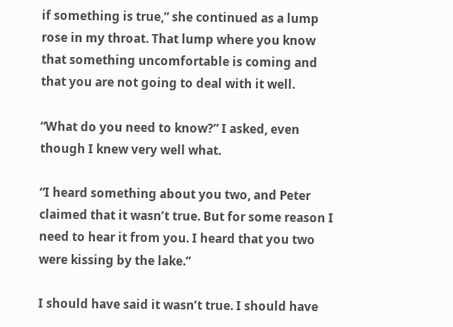if something is true,” she continued as a lump rose in my throat. That lump where you know that something uncomfortable is coming and that you are not going to deal with it well.

“What do you need to know?” I asked, even though I knew very well what.

“I heard something about you two, and Peter claimed that it wasn’t true. But for some reason I need to hear it from you. I heard that you two were kissing by the lake.”

I should have said it wasn’t true. I should have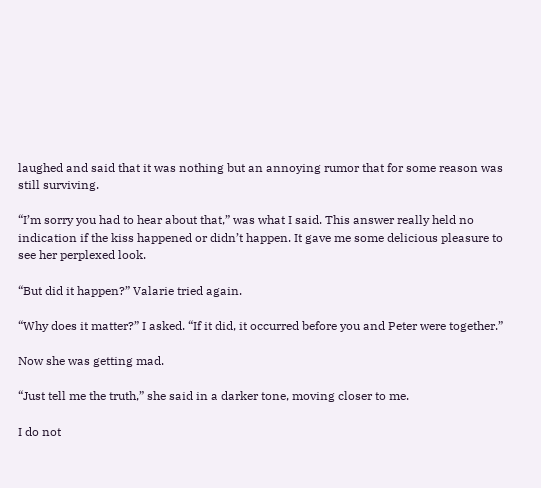laughed and said that it was nothing but an annoying rumor that for some reason was still surviving.

“I’m sorry you had to hear about that,” was what I said. This answer really held no indication if the kiss happened or didn’t happen. It gave me some delicious pleasure to see her perplexed look.

“But did it happen?” Valarie tried again.

“Why does it matter?” I asked. “If it did, it occurred before you and Peter were together.”

Now she was getting mad.

“Just tell me the truth,” she said in a darker tone, moving closer to me.

I do not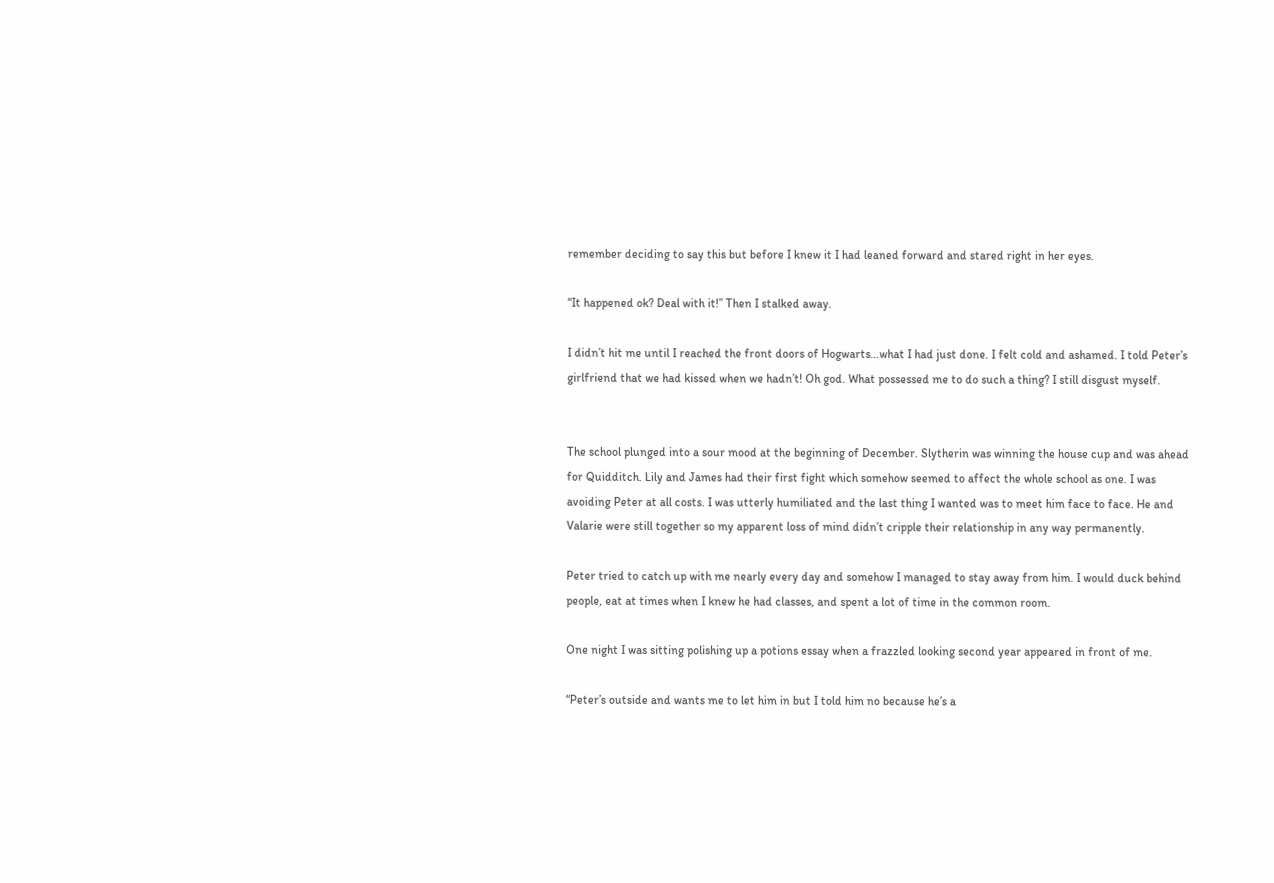remember deciding to say this but before I knew it I had leaned forward and stared right in her eyes.

“It happened ok? Deal with it!” Then I stalked away.

I didn’t hit me until I reached the front doors of Hogwarts…what I had just done. I felt cold and ashamed. I told Peter’s girlfriend that we had kissed when we hadn’t! Oh god. What possessed me to do such a thing? I still disgust myself.


The school plunged into a sour mood at the beginning of December. Slytherin was winning the house cup and was ahead for Quidditch. Lily and James had their first fight which somehow seemed to affect the whole school as one. I was avoiding Peter at all costs. I was utterly humiliated and the last thing I wanted was to meet him face to face. He and Valarie were still together so my apparent loss of mind didn’t cripple their relationship in any way permanently.

Peter tried to catch up with me nearly every day and somehow I managed to stay away from him. I would duck behind people, eat at times when I knew he had classes, and spent a lot of time in the common room.

One night I was sitting polishing up a potions essay when a frazzled looking second year appeared in front of me.

“Peter’s outside and wants me to let him in but I told him no because he’s a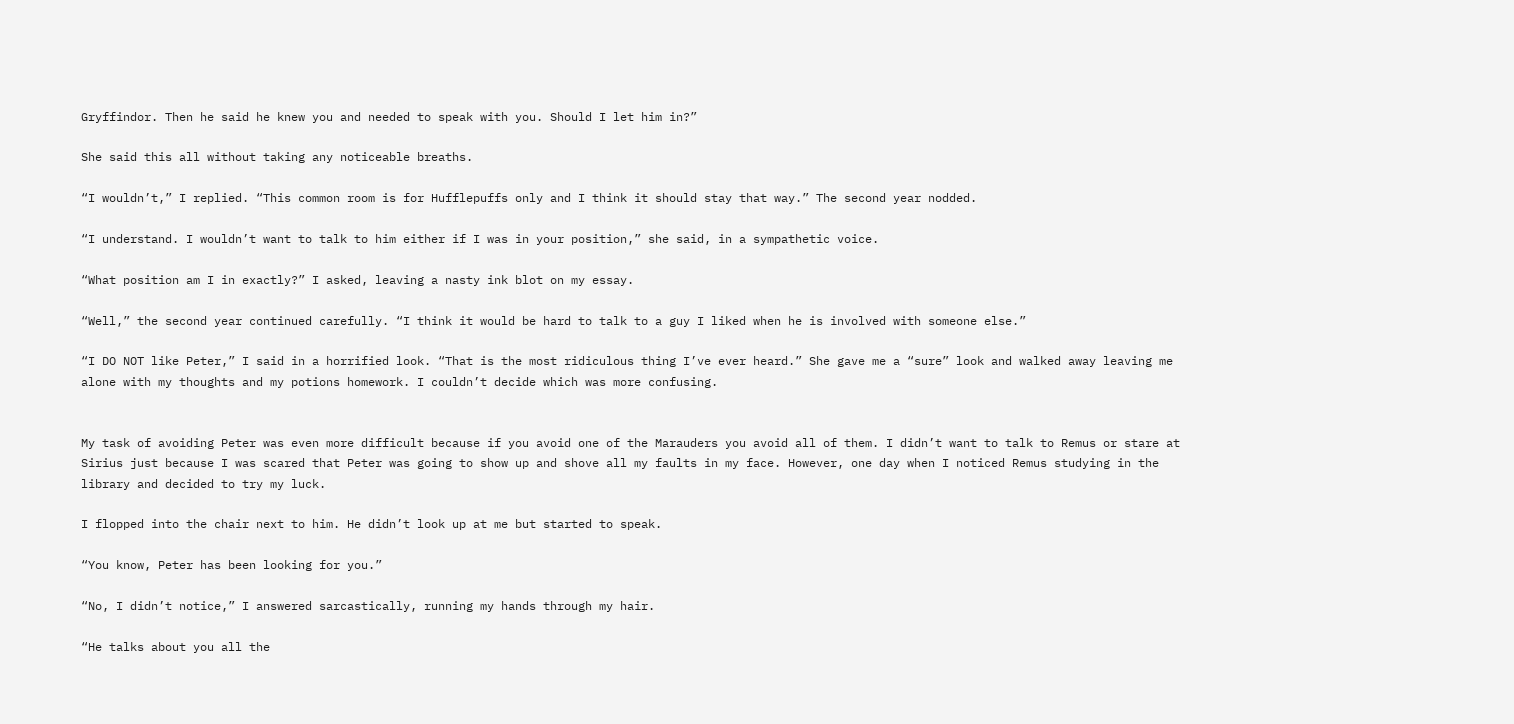Gryffindor. Then he said he knew you and needed to speak with you. Should I let him in?”

She said this all without taking any noticeable breaths.

“I wouldn’t,” I replied. “This common room is for Hufflepuffs only and I think it should stay that way.” The second year nodded.

“I understand. I wouldn’t want to talk to him either if I was in your position,” she said, in a sympathetic voice.

“What position am I in exactly?” I asked, leaving a nasty ink blot on my essay.

“Well,” the second year continued carefully. “I think it would be hard to talk to a guy I liked when he is involved with someone else.”

“I DO NOT like Peter,” I said in a horrified look. “That is the most ridiculous thing I’ve ever heard.” She gave me a “sure” look and walked away leaving me alone with my thoughts and my potions homework. I couldn’t decide which was more confusing.


My task of avoiding Peter was even more difficult because if you avoid one of the Marauders you avoid all of them. I didn’t want to talk to Remus or stare at Sirius just because I was scared that Peter was going to show up and shove all my faults in my face. However, one day when I noticed Remus studying in the library and decided to try my luck.

I flopped into the chair next to him. He didn’t look up at me but started to speak.

“You know, Peter has been looking for you.”

“No, I didn’t notice,” I answered sarcastically, running my hands through my hair.

“He talks about you all the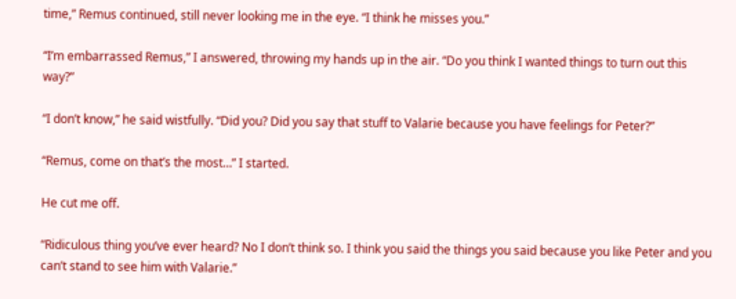time,” Remus continued, still never looking me in the eye. “I think he misses you.”

“I’m embarrassed Remus,” I answered, throwing my hands up in the air. “Do you think I wanted things to turn out this way?”

“I don’t know,” he said wistfully. “Did you? Did you say that stuff to Valarie because you have feelings for Peter?”

“Remus, come on that’s the most…” I started.

He cut me off.

“Ridiculous thing you’ve ever heard? No I don’t think so. I think you said the things you said because you like Peter and you can’t stand to see him with Valarie.”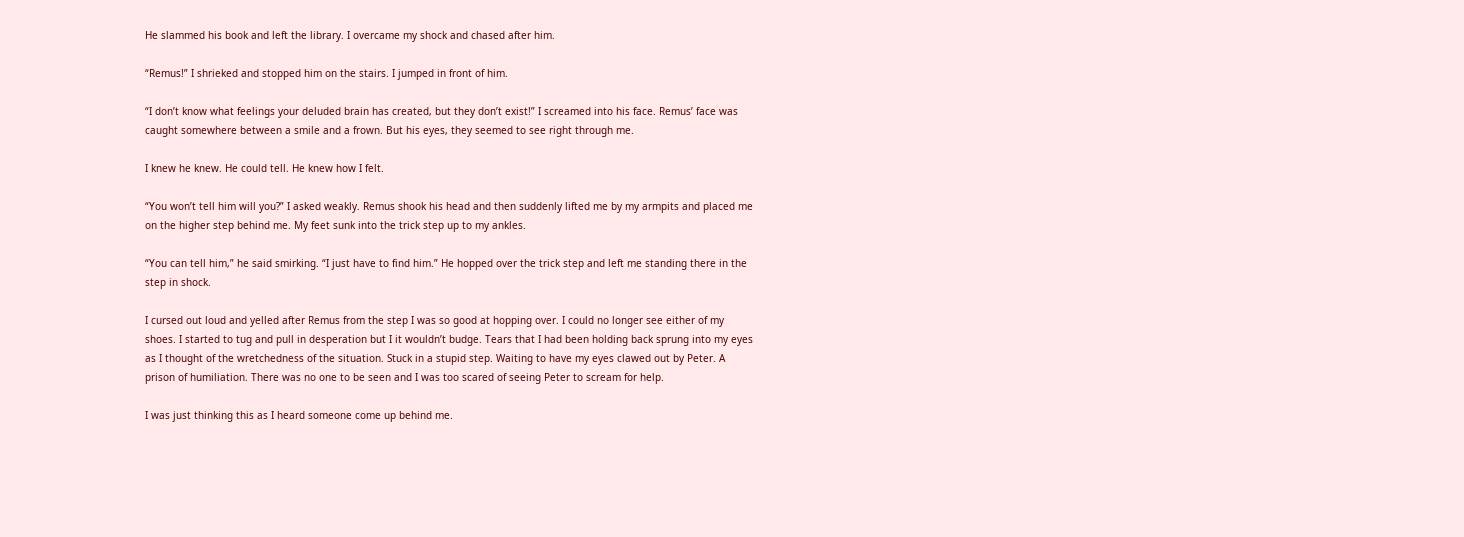He slammed his book and left the library. I overcame my shock and chased after him.

“Remus!” I shrieked and stopped him on the stairs. I jumped in front of him.

“I don’t know what feelings your deluded brain has created, but they don’t exist!” I screamed into his face. Remus’ face was caught somewhere between a smile and a frown. But his eyes, they seemed to see right through me.

I knew he knew. He could tell. He knew how I felt.

“You won’t tell him will you?” I asked weakly. Remus shook his head and then suddenly lifted me by my armpits and placed me on the higher step behind me. My feet sunk into the trick step up to my ankles.

“You can tell him,” he said smirking. “I just have to find him.” He hopped over the trick step and left me standing there in the step in shock.

I cursed out loud and yelled after Remus from the step I was so good at hopping over. I could no longer see either of my shoes. I started to tug and pull in desperation but I it wouldn’t budge. Tears that I had been holding back sprung into my eyes as I thought of the wretchedness of the situation. Stuck in a stupid step. Waiting to have my eyes clawed out by Peter. A prison of humiliation. There was no one to be seen and I was too scared of seeing Peter to scream for help.

I was just thinking this as I heard someone come up behind me.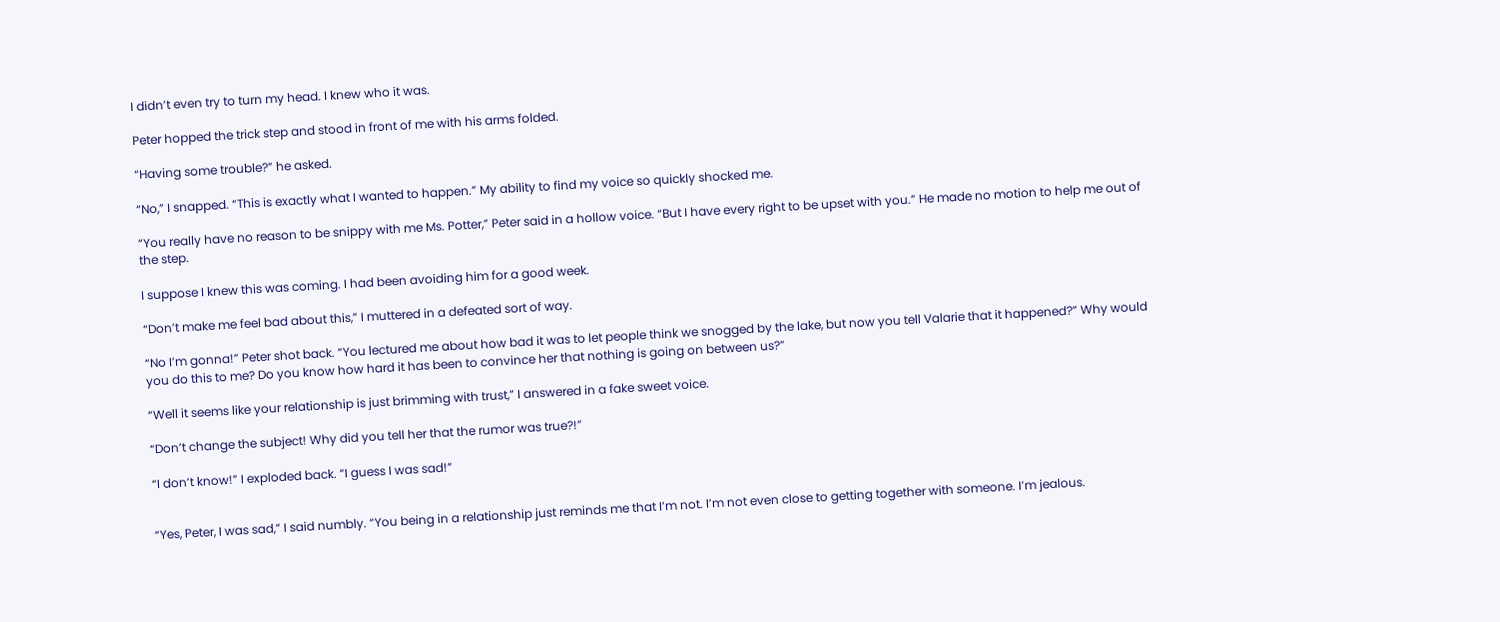I didn’t even try to turn my head. I knew who it was.

Peter hopped the trick step and stood in front of me with his arms folded.

“Having some trouble?” he asked.

“No,” I snapped. “This is exactly what I wanted to happen.” My ability to find my voice so quickly shocked me.

“You really have no reason to be snippy with me Ms. Potter,” Peter said in a hollow voice. “But I have every right to be upset with you.” He made no motion to help me out of the step.

I suppose I knew this was coming. I had been avoiding him for a good week.

“Don’t make me feel bad about this,” I muttered in a defeated sort of way.

“No I’m gonna!” Peter shot back. “You lectured me about how bad it was to let people think we snogged by the lake, but now you tell Valarie that it happened?” Why would you do this to me? Do you know how hard it has been to convince her that nothing is going on between us?”

“Well it seems like your relationship is just brimming with trust,” I answered in a fake sweet voice.

“Don’t change the subject! Why did you tell her that the rumor was true?!”

“I don’t know!” I exploded back. “I guess I was sad!”


“Yes, Peter, I was sad,” I said numbly. “You being in a relationship just reminds me that I’m not. I’m not even close to getting together with someone. I’m jealous.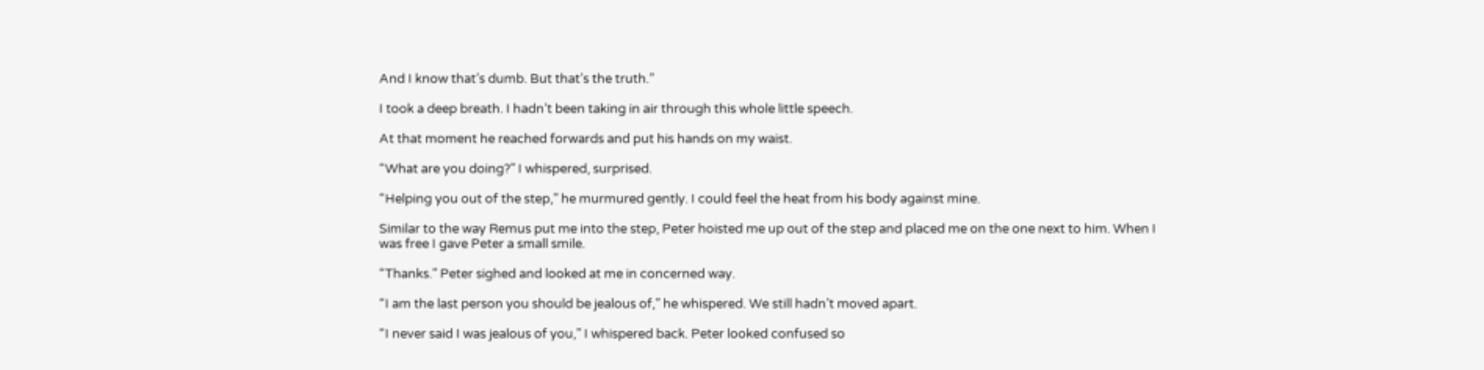And I know that’s dumb. But that’s the truth.”

I took a deep breath. I hadn’t been taking in air through this whole little speech.

At that moment he reached forwards and put his hands on my waist.

“What are you doing?” I whispered, surprised.

“Helping you out of the step,” he murmured gently. I could feel the heat from his body against mine.

Similar to the way Remus put me into the step, Peter hoisted me up out of the step and placed me on the one next to him. When I was free I gave Peter a small smile.

“Thanks.” Peter sighed and looked at me in concerned way.

“I am the last person you should be jealous of,” he whispered. We still hadn’t moved apart.

“I never said I was jealous of you,” I whispered back. Peter looked confused so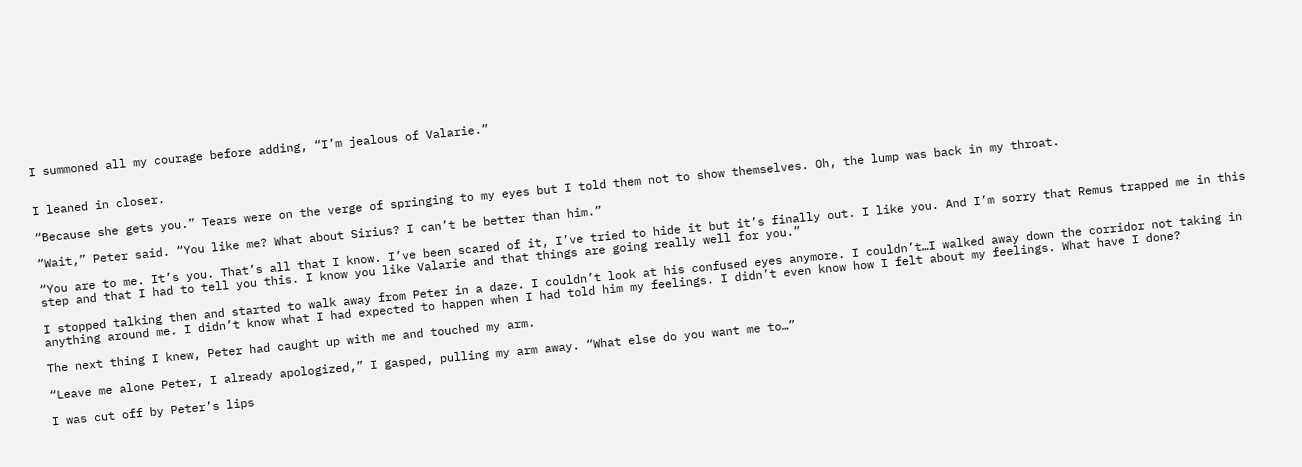I summoned all my courage before adding, “I’m jealous of Valarie.”


I leaned in closer.

“Because she gets you.” Tears were on the verge of springing to my eyes but I told them not to show themselves. Oh, the lump was back in my throat.

“Wait,” Peter said. “You like me? What about Sirius? I can’t be better than him.”

“You are to me. It’s you. That’s all that I know. I’ve been scared of it, I’ve tried to hide it but it’s finally out. I like you. And I’m sorry that Remus trapped me in this step and that I had to tell you this. I know you like Valarie and that things are going really well for you.”

I stopped talking then and started to walk away from Peter in a daze. I couldn’t look at his confused eyes anymore. I couldn’t…I walked away down the corridor not taking in anything around me. I didn’t know what I had expected to happen when I had told him my feelings. I didn’t even know how I felt about my feelings. What have I done?

The next thing I knew, Peter had caught up with me and touched my arm.

“Leave me alone Peter, I already apologized,” I gasped, pulling my arm away. “What else do you want me to…”

I was cut off by Peter’s lips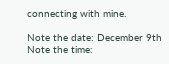connecting with mine.

Note the date: December 9th
Note the time: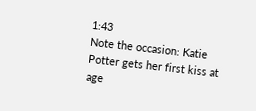1:43
Note the occasion: Katie Potter gets her first kiss at age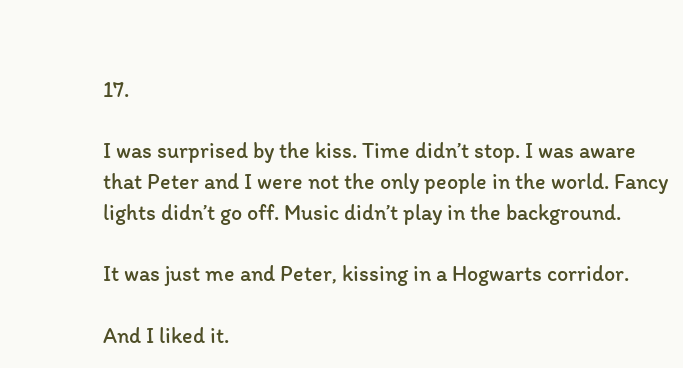17.

I was surprised by the kiss. Time didn’t stop. I was aware that Peter and I were not the only people in the world. Fancy lights didn’t go off. Music didn’t play in the background.

It was just me and Peter, kissing in a Hogwarts corridor.

And I liked it.